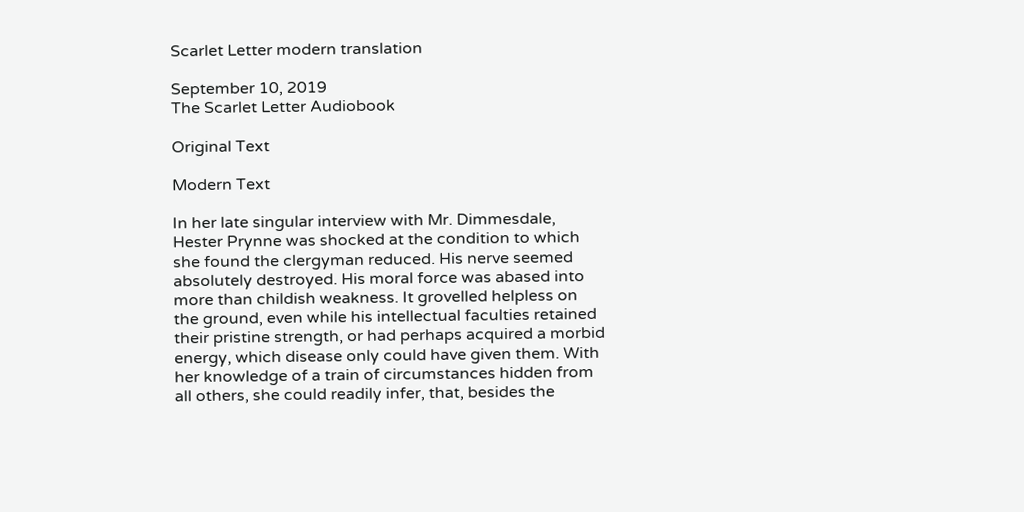Scarlet Letter modern translation

September 10, 2019
The Scarlet Letter Audiobook

Original Text

Modern Text

In her late singular interview with Mr. Dimmesdale, Hester Prynne was shocked at the condition to which she found the clergyman reduced. His nerve seemed absolutely destroyed. His moral force was abased into more than childish weakness. It grovelled helpless on the ground, even while his intellectual faculties retained their pristine strength, or had perhaps acquired a morbid energy, which disease only could have given them. With her knowledge of a train of circumstances hidden from all others, she could readily infer, that, besides the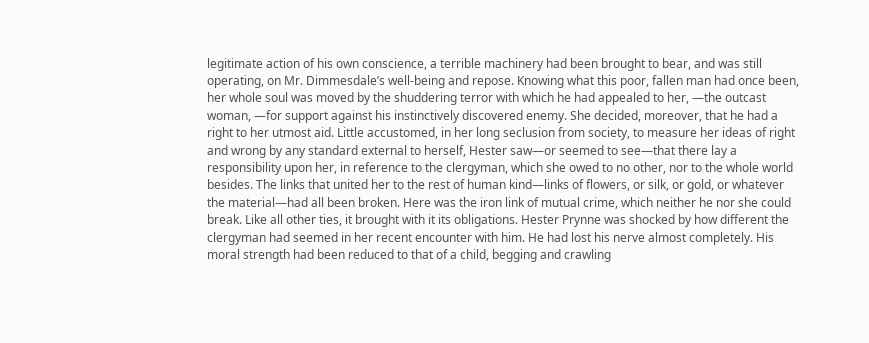legitimate action of his own conscience, a terrible machinery had been brought to bear, and was still operating, on Mr. Dimmesdale’s well-being and repose. Knowing what this poor, fallen man had once been, her whole soul was moved by the shuddering terror with which he had appealed to her, —the outcast woman, —for support against his instinctively discovered enemy. She decided, moreover, that he had a right to her utmost aid. Little accustomed, in her long seclusion from society, to measure her ideas of right and wrong by any standard external to herself, Hester saw—or seemed to see—that there lay a responsibility upon her, in reference to the clergyman, which she owed to no other, nor to the whole world besides. The links that united her to the rest of human kind—links of flowers, or silk, or gold, or whatever the material—had all been broken. Here was the iron link of mutual crime, which neither he nor she could break. Like all other ties, it brought with it its obligations. Hester Prynne was shocked by how different the clergyman had seemed in her recent encounter with him. He had lost his nerve almost completely. His moral strength had been reduced to that of a child, begging and crawling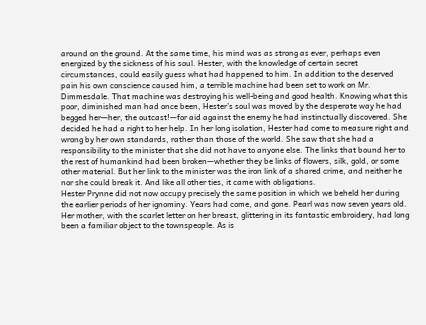around on the ground. At the same time, his mind was as strong as ever, perhaps even energized by the sickness of his soul. Hester, with the knowledge of certain secret circumstances, could easily guess what had happened to him. In addition to the deserved pain his own conscience caused him, a terrible machine had been set to work on Mr. Dimmesdale. That machine was destroying his well-being and good health. Knowing what this poor, diminished man had once been, Hester’s soul was moved by the desperate way he had begged her—her, the outcast!—for aid against the enemy he had instinctually discovered. She decided he had a right to her help. In her long isolation, Hester had come to measure right and wrong by her own standards, rather than those of the world. She saw that she had a responsibility to the minister that she did not have to anyone else. The links that bound her to the rest of humankind had been broken—whether they be links of flowers, silk, gold, or some other material. But her link to the minister was the iron link of a shared crime, and neither he nor she could break it. And like all other ties, it came with obligations.
Hester Prynne did not now occupy precisely the same position in which we beheld her during the earlier periods of her ignominy. Years had come, and gone. Pearl was now seven years old. Her mother, with the scarlet letter on her breast, glittering in its fantastic embroidery, had long been a familiar object to the townspeople. As is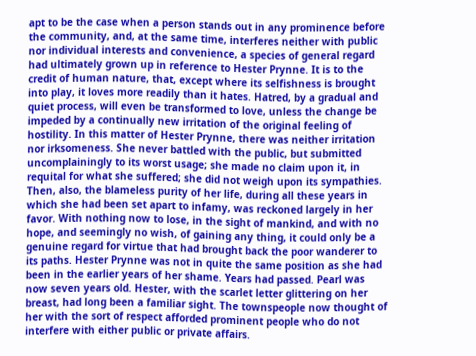apt to be the case when a person stands out in any prominence before the community, and, at the same time, interferes neither with public nor individual interests and convenience, a species of general regard had ultimately grown up in reference to Hester Prynne. It is to the credit of human nature, that, except where its selfishness is brought into play, it loves more readily than it hates. Hatred, by a gradual and quiet process, will even be transformed to love, unless the change be impeded by a continually new irritation of the original feeling of hostility. In this matter of Hester Prynne, there was neither irritation nor irksomeness. She never battled with the public, but submitted uncomplainingly to its worst usage; she made no claim upon it, in requital for what she suffered; she did not weigh upon its sympathies. Then, also, the blameless purity of her life, during all these years in which she had been set apart to infamy, was reckoned largely in her favor. With nothing now to lose, in the sight of mankind, and with no hope, and seemingly no wish, of gaining any thing, it could only be a genuine regard for virtue that had brought back the poor wanderer to its paths. Hester Prynne was not in quite the same position as she had been in the earlier years of her shame. Years had passed. Pearl was now seven years old. Hester, with the scarlet letter glittering on her breast, had long been a familiar sight. The townspeople now thought of her with the sort of respect afforded prominent people who do not interfere with either public or private affairs.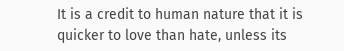It is a credit to human nature that it is quicker to love than hate, unless its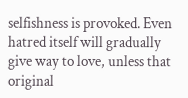selfishness is provoked. Even hatred itself will gradually give way to love, unless that original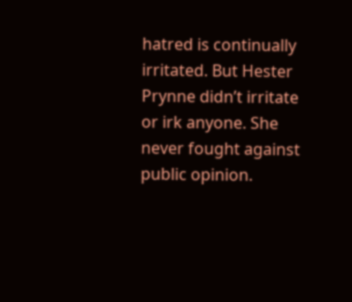hatred is continually irritated. But Hester Prynne didn’t irritate or irk anyone. She never fought against public opinion.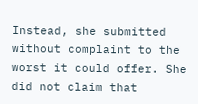Instead, she submitted without complaint to the worst it could offer. She did not claim that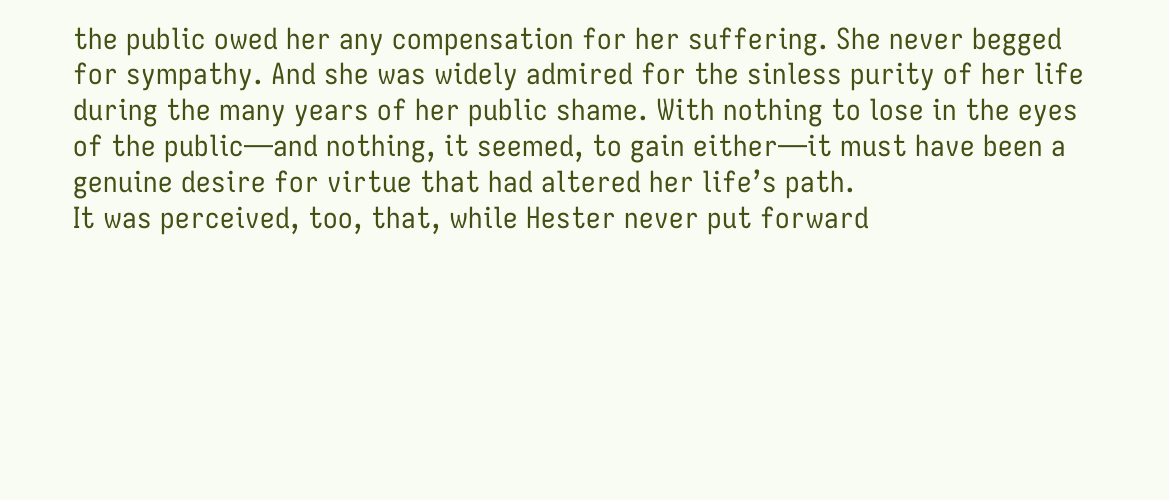the public owed her any compensation for her suffering. She never begged for sympathy. And she was widely admired for the sinless purity of her life during the many years of her public shame. With nothing to lose in the eyes of the public—and nothing, it seemed, to gain either—it must have been a genuine desire for virtue that had altered her life’s path.
It was perceived, too, that, while Hester never put forward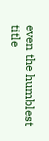even the humblest title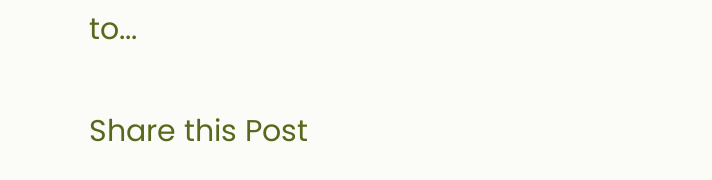to...

Share this Post